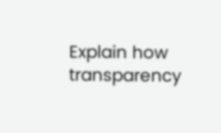Explain how transparency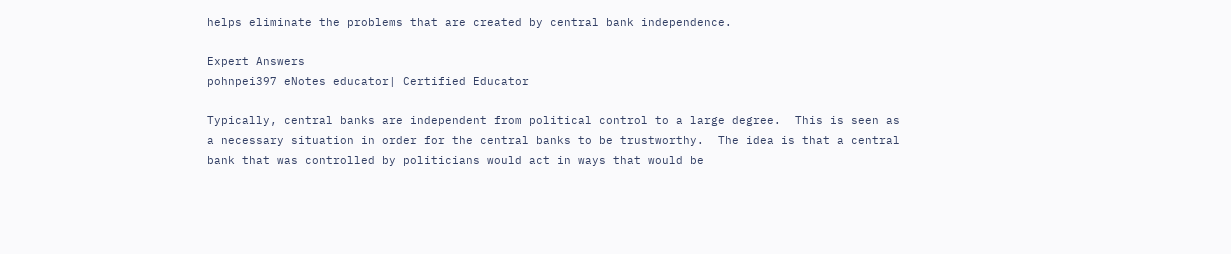helps eliminate the problems that are created by central bank independence.

Expert Answers
pohnpei397 eNotes educator| Certified Educator

Typically, central banks are independent from political control to a large degree.  This is seen as a necessary situation in order for the central banks to be trustworthy.  The idea is that a central bank that was controlled by politicians would act in ways that would be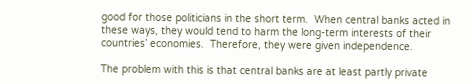good for those politicians in the short term.  When central banks acted in these ways, they would tend to harm the long-term interests of their countries’ economies.  Therefore, they were given independence.

The problem with this is that central banks are at least partly private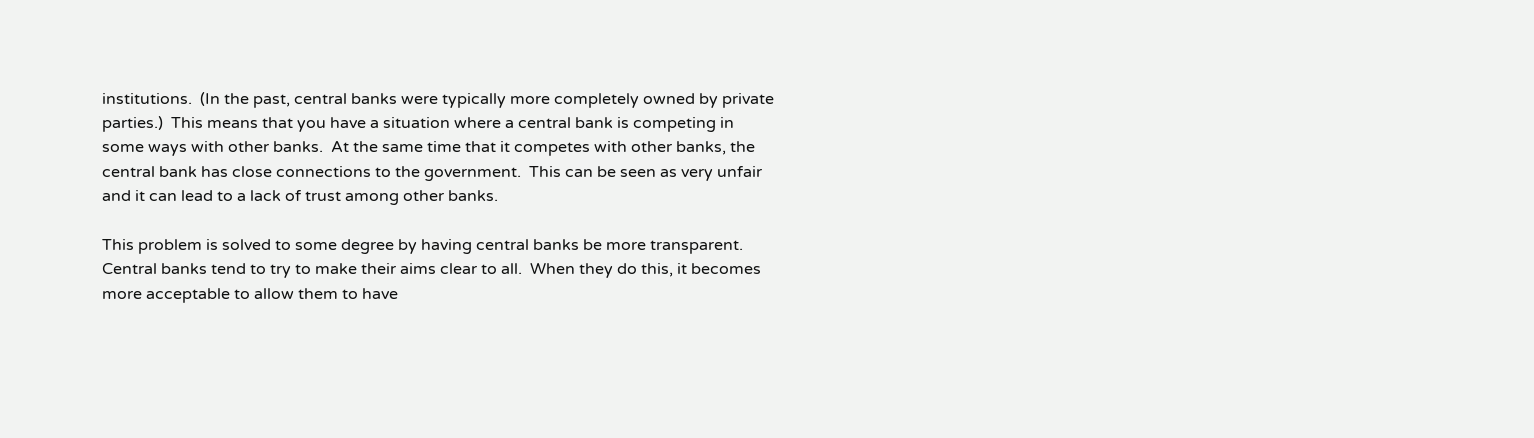institutions.  (In the past, central banks were typically more completely owned by private parties.)  This means that you have a situation where a central bank is competing in some ways with other banks.  At the same time that it competes with other banks, the central bank has close connections to the government.  This can be seen as very unfair and it can lead to a lack of trust among other banks.

This problem is solved to some degree by having central banks be more transparent.  Central banks tend to try to make their aims clear to all.  When they do this, it becomes more acceptable to allow them to have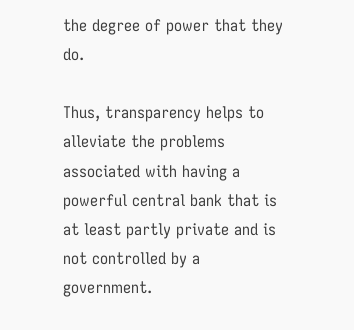the degree of power that they do.

Thus, transparency helps to alleviate the problems associated with having a powerful central bank that is at least partly private and is not controlled by a government.